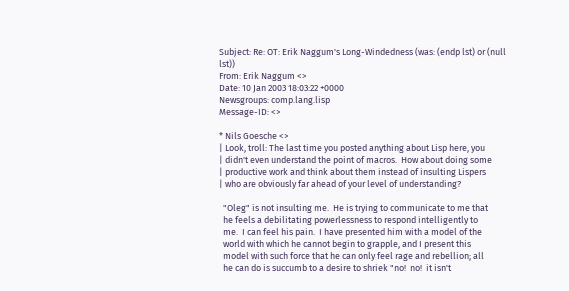Subject: Re: OT: Erik Naggum's Long-Windedness (was: (endp lst) or (null lst))
From: Erik Naggum <>
Date: 10 Jan 2003 18:03:22 +0000
Newsgroups: comp.lang.lisp
Message-ID: <>

* Nils Goesche <>
| Look, troll: The last time you posted anything about Lisp here, you
| didn't even understand the point of macros.  How about doing some
| productive work and think about them instead of insulting Lispers
| who are obviously far ahead of your level of understanding?

  "Oleg" is not insulting me.  He is trying to communicate to me that
  he feels a debilitating powerlessness to respond intelligently to
  me.  I can feel his pain.  I have presented him with a model of the
  world with which he cannot begin to grapple, and I present this
  model with such force that he can only feel rage and rebellion; all
  he can do is succumb to a desire to shriek "no!  no!  it isn't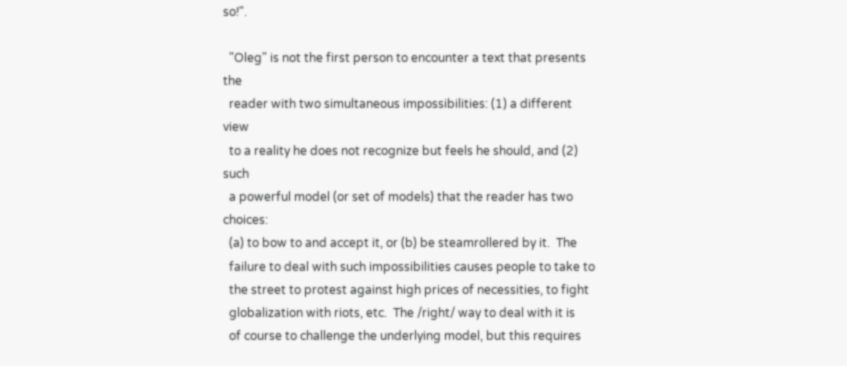so!".

  "Oleg" is not the first person to encounter a text that presents the
  reader with two simultaneous impossibilities: (1) a different view
  to a reality he does not recognize but feels he should, and (2) such
  a powerful model (or set of models) that the reader has two choices:
  (a) to bow to and accept it, or (b) be steamrollered by it.  The
  failure to deal with such impossibilities causes people to take to
  the street to protest against high prices of necessities, to fight
  globalization with riots, etc.  The /right/ way to deal with it is
  of course to challenge the underlying model, but this requires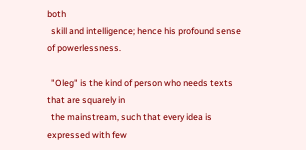both
  skill and intelligence; hence his profound sense of powerlessness.

  "Oleg" is the kind of person who needs texts that are squarely in
  the mainstream, such that every idea is expressed with few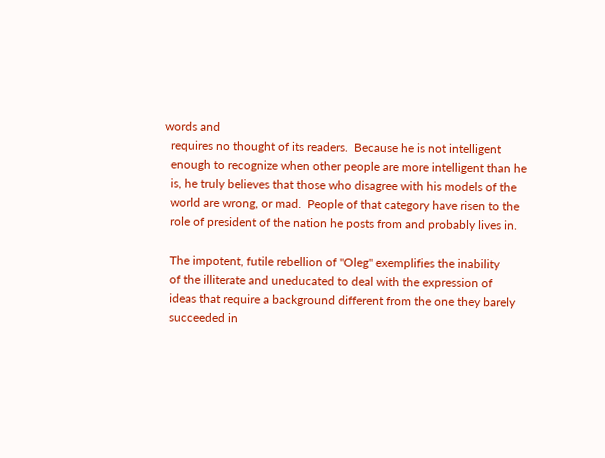words and
  requires no thought of its readers.  Because he is not intelligent
  enough to recognize when other people are more intelligent than he
  is, he truly believes that those who disagree with his models of the
  world are wrong, or mad.  People of that category have risen to the
  role of president of the nation he posts from and probably lives in.

  The impotent, futile rebellion of "Oleg" exemplifies the inability
  of the illiterate and uneducated to deal with the expression of
  ideas that require a background different from the one they barely
  succeeded in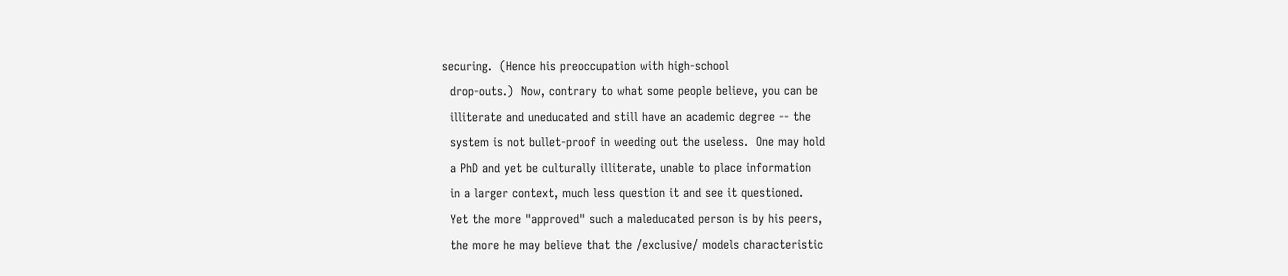securing.  (Hence his preoccupation with high-school
  drop-outs.)  Now, contrary to what some people believe, you can be
  illiterate and uneducated and still have an academic degree -- the
  system is not bullet-proof in weeding out the useless.  One may hold
  a PhD and yet be culturally illiterate, unable to place information
  in a larger context, much less question it and see it questioned.
  Yet the more "approved" such a maleducated person is by his peers,
  the more he may believe that the /exclusive/ models characteristic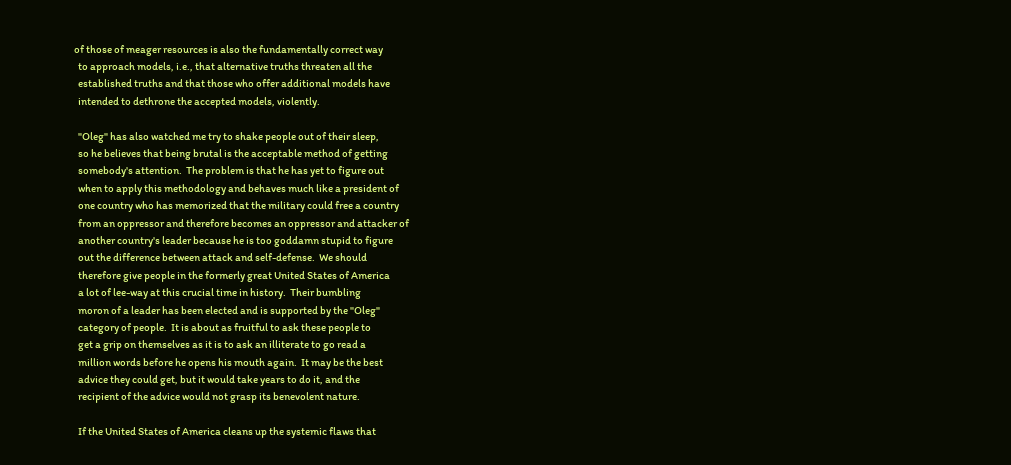of those of meager resources is also the fundamentally correct way
  to approach models, i.e., that alternative truths threaten all the
  established truths and that those who offer additional models have
  intended to dethrone the accepted models, violently.

  "Oleg" has also watched me try to shake people out of their sleep,
  so he believes that being brutal is the acceptable method of getting
  somebody's attention.  The problem is that he has yet to figure out
  when to apply this methodology and behaves much like a president of
  one country who has memorized that the military could free a country
  from an oppressor and therefore becomes an oppressor and attacker of
  another country's leader because he is too goddamn stupid to figure
  out the difference between attack and self-defense.  We should
  therefore give people in the formerly great United States of America
  a lot of lee-way at this crucial time in history.  Their bumbling
  moron of a leader has been elected and is supported by the "Oleg"
  category of people.  It is about as fruitful to ask these people to
  get a grip on themselves as it is to ask an illiterate to go read a
  million words before he opens his mouth again.  It may be the best
  advice they could get, but it would take years to do it, and the
  recipient of the advice would not grasp its benevolent nature.

  If the United States of America cleans up the systemic flaws that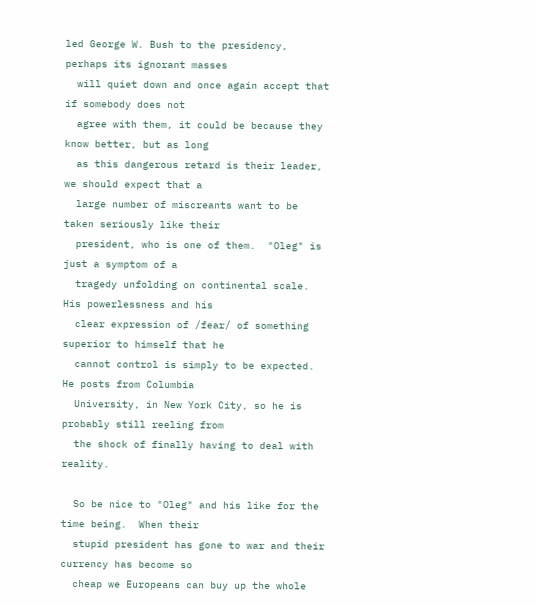led George W. Bush to the presidency, perhaps its ignorant masses
  will quiet down and once again accept that if somebody does not
  agree with them, it could be because they know better, but as long
  as this dangerous retard is their leader, we should expect that a
  large number of miscreants want to be taken seriously like their
  president, who is one of them.  "Oleg" is just a symptom of a
  tragedy unfolding on continental scale.  His powerlessness and his
  clear expression of /fear/ of something superior to himself that he
  cannot control is simply to be expected.  He posts from Columbia
  University, in New York City, so he is probably still reeling from
  the shock of finally having to deal with reality.

  So be nice to "Oleg" and his like for the time being.  When their
  stupid president has gone to war and their currency has become so
  cheap we Europeans can buy up the whole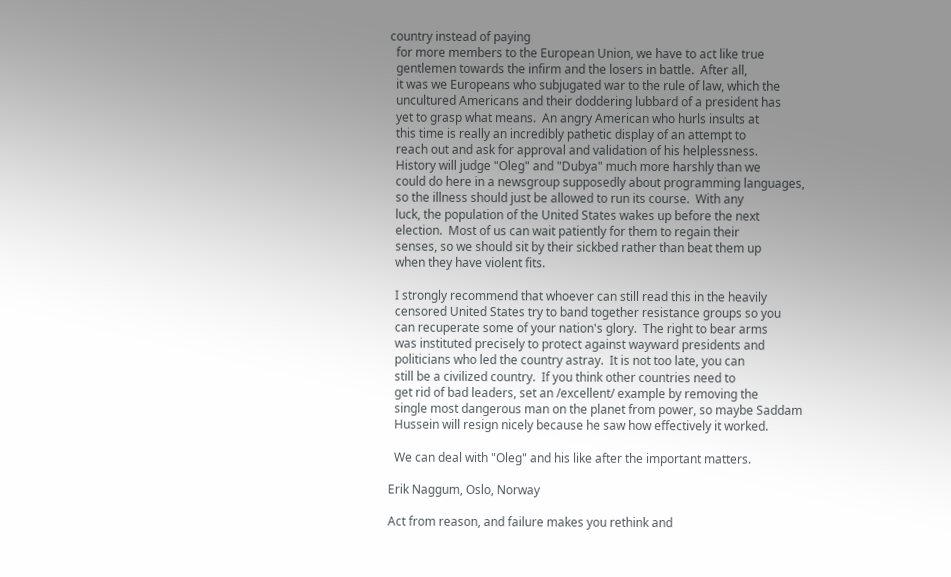country instead of paying
  for more members to the European Union, we have to act like true
  gentlemen towards the infirm and the losers in battle.  After all,
  it was we Europeans who subjugated war to the rule of law, which the
  uncultured Americans and their doddering lubbard of a president has
  yet to grasp what means.  An angry American who hurls insults at
  this time is really an incredibly pathetic display of an attempt to
  reach out and ask for approval and validation of his helplessness.
  History will judge "Oleg" and "Dubya" much more harshly than we
  could do here in a newsgroup supposedly about programming languages,
  so the illness should just be allowed to run its course.  With any
  luck, the population of the United States wakes up before the next
  election.  Most of us can wait patiently for them to regain their
  senses, so we should sit by their sickbed rather than beat them up
  when they have violent fits.

  I strongly recommend that whoever can still read this in the heavily
  censored United States try to band together resistance groups so you
  can recuperate some of your nation's glory.  The right to bear arms
  was instituted precisely to protect against wayward presidents and
  politicians who led the country astray.  It is not too late, you can
  still be a civilized country.  If you think other countries need to
  get rid of bad leaders, set an /excellent/ example by removing the
  single most dangerous man on the planet from power, so maybe Saddam
  Hussein will resign nicely because he saw how effectively it worked.

  We can deal with "Oleg" and his like after the important matters.

Erik Naggum, Oslo, Norway

Act from reason, and failure makes you rethink and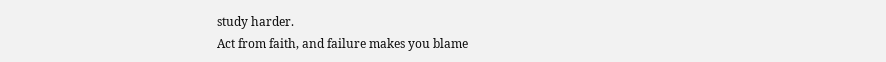study harder.
Act from faith, and failure makes you blame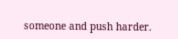someone and push harder.